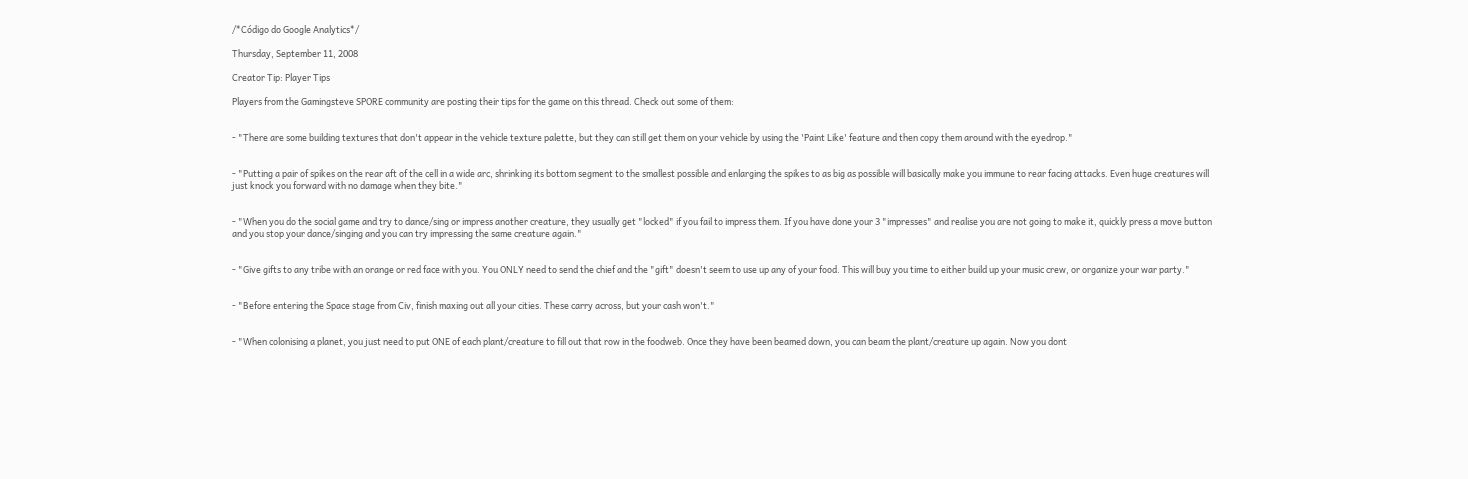/*Código do Google Analytics*/

Thursday, September 11, 2008

Creator Tip: Player Tips

Players from the Gamingsteve SPORE community are posting their tips for the game on this thread. Check out some of them:


- "There are some building textures that don't appear in the vehicle texture palette, but they can still get them on your vehicle by using the 'Paint Like' feature and then copy them around with the eyedrop."


- "Putting a pair of spikes on the rear aft of the cell in a wide arc, shrinking its bottom segment to the smallest possible and enlarging the spikes to as big as possible will basically make you immune to rear facing attacks. Even huge creatures will just knock you forward with no damage when they bite."


- "When you do the social game and try to dance/sing or impress another creature, they usually get "locked" if you fail to impress them. If you have done your 3 "impresses" and realise you are not going to make it, quickly press a move button and you stop your dance/singing and you can try impressing the same creature again."


- "Give gifts to any tribe with an orange or red face with you. You ONLY need to send the chief and the "gift" doesn't seem to use up any of your food. This will buy you time to either build up your music crew, or organize your war party."


- "Before entering the Space stage from Civ, finish maxing out all your cities. These carry across, but your cash won't."


- "When colonising a planet, you just need to put ONE of each plant/creature to fill out that row in the foodweb. Once they have been beamed down, you can beam the plant/creature up again. Now you dont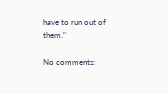have to run out of them."

No comments: